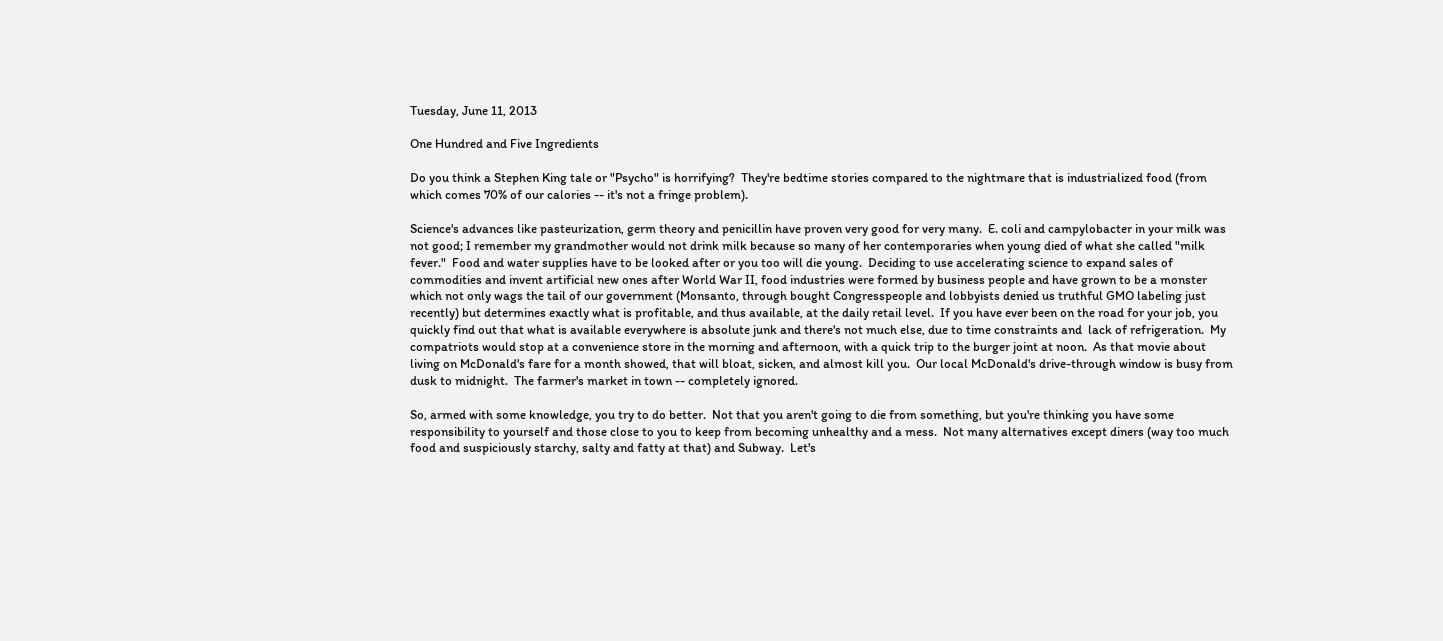Tuesday, June 11, 2013

One Hundred and Five Ingredients

Do you think a Stephen King tale or "Psycho" is horrifying?  They're bedtime stories compared to the nightmare that is industrialized food (from which comes 70% of our calories -- it's not a fringe problem).

Science's advances like pasteurization, germ theory and penicillin have proven very good for very many.  E. coli and campylobacter in your milk was not good; I remember my grandmother would not drink milk because so many of her contemporaries when young died of what she called "milk fever."  Food and water supplies have to be looked after or you too will die young.  Deciding to use accelerating science to expand sales of commodities and invent artificial new ones after World War II, food industries were formed by business people and have grown to be a monster which not only wags the tail of our government (Monsanto, through bought Congresspeople and lobbyists denied us truthful GMO labeling just recently) but determines exactly what is profitable, and thus available, at the daily retail level.  If you have ever been on the road for your job, you quickly find out that what is available everywhere is absolute junk and there's not much else, due to time constraints and  lack of refrigeration.  My compatriots would stop at a convenience store in the morning and afternoon, with a quick trip to the burger joint at noon.  As that movie about living on McDonald's fare for a month showed, that will bloat, sicken, and almost kill you.  Our local McDonald's drive-through window is busy from dusk to midnight.  The farmer's market in town -- completely ignored.

So, armed with some knowledge, you try to do better.  Not that you aren't going to die from something, but you're thinking you have some responsibility to yourself and those close to you to keep from becoming unhealthy and a mess.  Not many alternatives except diners (way too much food and suspiciously starchy, salty and fatty at that) and Subway.  Let's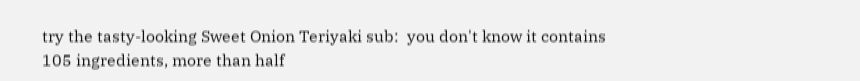try the tasty-looking Sweet Onion Teriyaki sub:  you don't know it contains 105 ingredients, more than half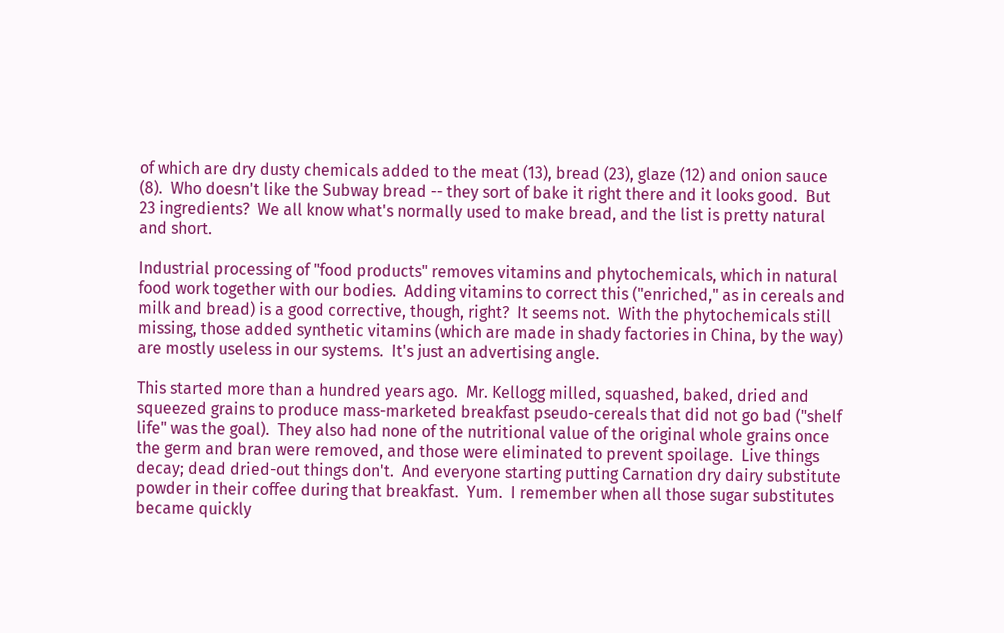of which are dry dusty chemicals added to the meat (13), bread (23), glaze (12) and onion sauce (8).  Who doesn't like the Subway bread -- they sort of bake it right there and it looks good.  But 23 ingredients?  We all know what's normally used to make bread, and the list is pretty natural and short.

Industrial processing of "food products" removes vitamins and phytochemicals, which in natural food work together with our bodies.  Adding vitamins to correct this ("enriched," as in cereals and milk and bread) is a good corrective, though, right?  It seems not.  With the phytochemicals still missing, those added synthetic vitamins (which are made in shady factories in China, by the way) are mostly useless in our systems.  It's just an advertising angle.

This started more than a hundred years ago.  Mr. Kellogg milled, squashed, baked, dried and squeezed grains to produce mass-marketed breakfast pseudo-cereals that did not go bad ("shelf life" was the goal).  They also had none of the nutritional value of the original whole grains once the germ and bran were removed, and those were eliminated to prevent spoilage.  Live things decay; dead dried-out things don't.  And everyone starting putting Carnation dry dairy substitute powder in their coffee during that breakfast.  Yum.  I remember when all those sugar substitutes became quickly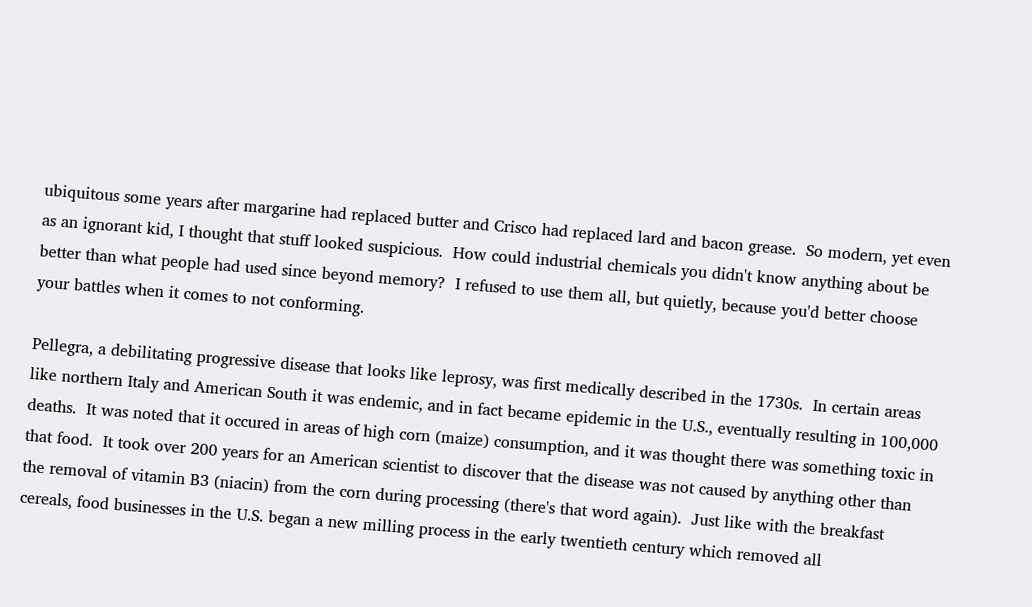ubiquitous some years after margarine had replaced butter and Crisco had replaced lard and bacon grease.  So modern, yet even as an ignorant kid, I thought that stuff looked suspicious.  How could industrial chemicals you didn't know anything about be better than what people had used since beyond memory?  I refused to use them all, but quietly, because you'd better choose your battles when it comes to not conforming.

Pellegra, a debilitating progressive disease that looks like leprosy, was first medically described in the 1730s.  In certain areas like northern Italy and American South it was endemic, and in fact became epidemic in the U.S., eventually resulting in 100,000 deaths.  It was noted that it occured in areas of high corn (maize) consumption, and it was thought there was something toxic in that food.  It took over 200 years for an American scientist to discover that the disease was not caused by anything other than the removal of vitamin B3 (niacin) from the corn during processing (there's that word again).  Just like with the breakfast cereals, food businesses in the U.S. began a new milling process in the early twentieth century which removed all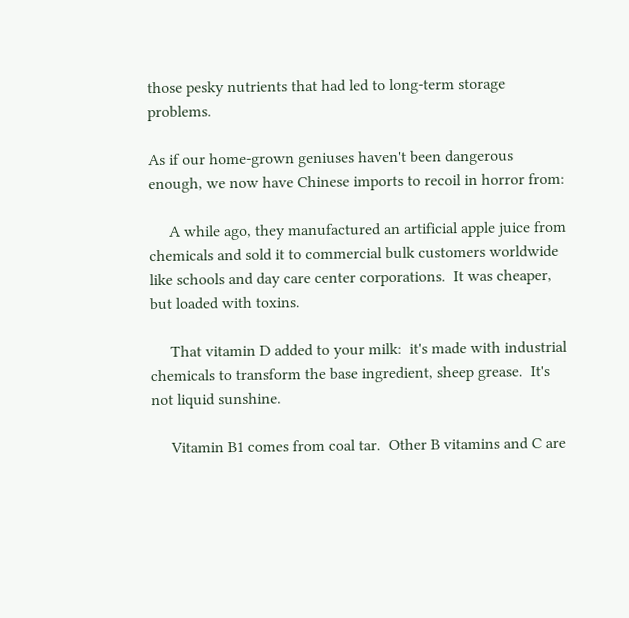those pesky nutrients that had led to long-term storage problems.

As if our home-grown geniuses haven't been dangerous enough, we now have Chinese imports to recoil in horror from:

     A while ago, they manufactured an artificial apple juice from chemicals and sold it to commercial bulk customers worldwide like schools and day care center corporations.  It was cheaper, but loaded with toxins.

     That vitamin D added to your milk:  it's made with industrial chemicals to transform the base ingredient, sheep grease.  It's not liquid sunshine.

     Vitamin B1 comes from coal tar.  Other B vitamins and C are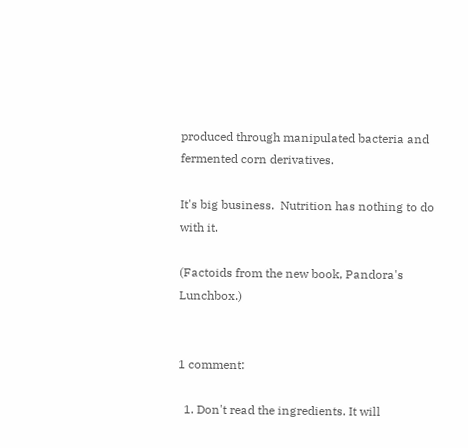produced through manipulated bacteria and fermented corn derivatives.

It's big business.  Nutrition has nothing to do with it.

(Factoids from the new book, Pandora's Lunchbox.)


1 comment:

  1. Don't read the ingredients. It will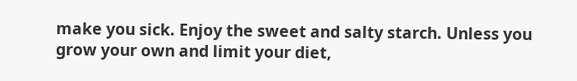make you sick. Enjoy the sweet and salty starch. Unless you grow your own and limit your diet,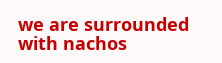we are surrounded with nachos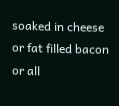soaked in cheese or fat filled bacon or all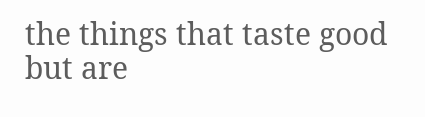the things that taste good but are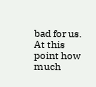bad for us. At this point how much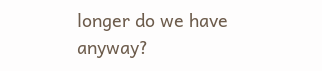longer do we have anyway?